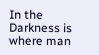In the Darkness is where man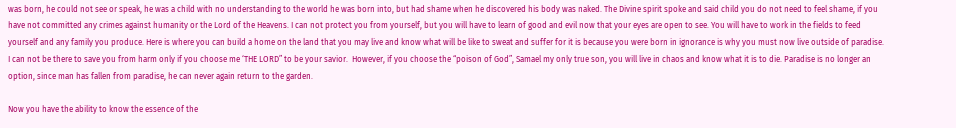was born, he could not see or speak, he was a child with no understanding to the world he was born into, but had shame when he discovered his body was naked. The Divine spirit spoke and said child you do not need to feel shame, if you have not committed any crimes against humanity or the Lord of the Heavens. I can not protect you from yourself, but you will have to learn of good and evil now that your eyes are open to see. You will have to work in the fields to feed yourself and any family you produce. Here is where you can build a home on the land that you may live and know what will be like to sweat and suffer for it is because you were born in ignorance is why you must now live outside of paradise. I can not be there to save you from harm only if you choose me ‘THE LORD” to be your savior.  However, if you choose the “poison of God”, Samael my only true son, you will live in chaos and know what it is to die. Paradise is no longer an option, since man has fallen from paradise, he can never again return to the garden.

Now you have the ability to know the essence of the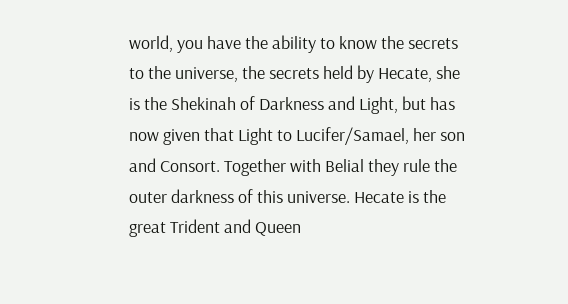world, you have the ability to know the secrets to the universe, the secrets held by Hecate, she is the Shekinah of Darkness and Light, but has now given that Light to Lucifer/Samael, her son and Consort. Together with Belial they rule the outer darkness of this universe. Hecate is the great Trident and Queen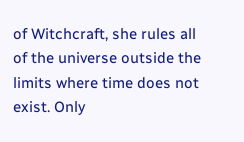of Witchcraft, she rules all of the universe outside the limits where time does not exist. Only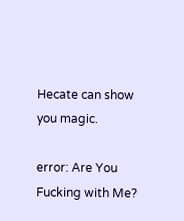Hecate can show you magic.

error: Are You Fucking with Me?